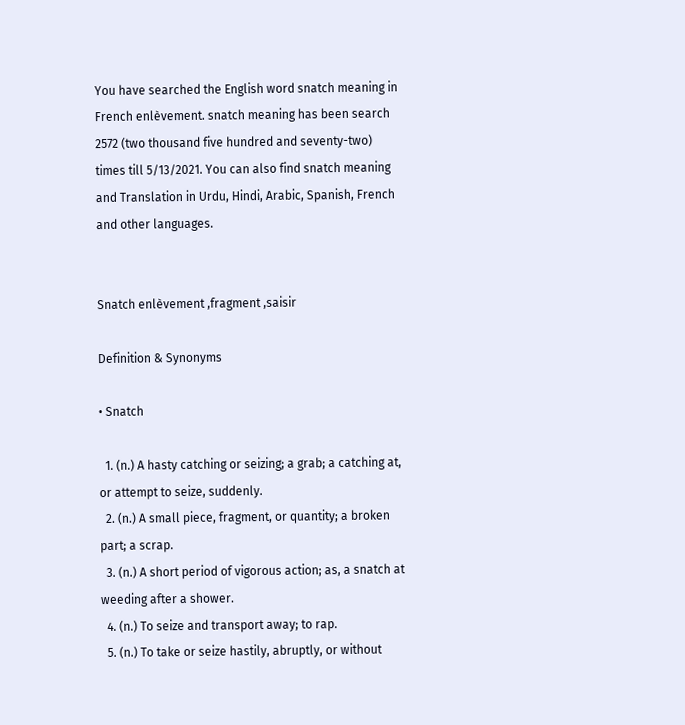You have searched the English word snatch meaning in French enlèvement. snatch meaning has been search 2572 (two thousand five hundred and seventy-two) times till 5/13/2021. You can also find snatch meaning and Translation in Urdu, Hindi, Arabic, Spanish, French and other languages.


Snatch enlèvement ,fragment ,saisir

Definition & Synonyms

• Snatch

  1. (n.) A hasty catching or seizing; a grab; a catching at, or attempt to seize, suddenly.
  2. (n.) A small piece, fragment, or quantity; a broken part; a scrap.
  3. (n.) A short period of vigorous action; as, a snatch at weeding after a shower.
  4. (n.) To seize and transport away; to rap.
  5. (n.) To take or seize hastily, abruptly, or without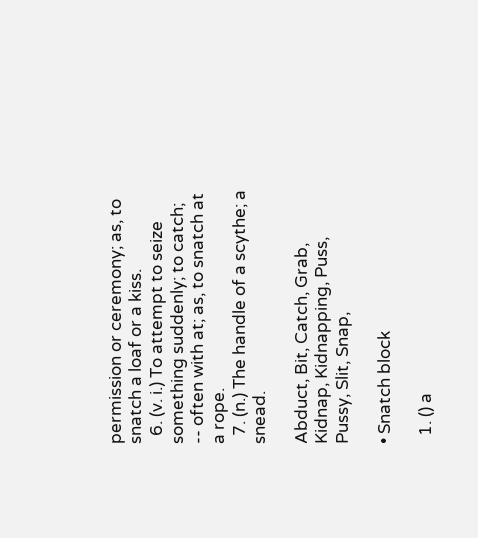permission or ceremony; as, to snatch a loaf or a kiss.
  6. (v. i.) To attempt to seize something suddenly; to catch; -- often with at; as, to snatch at a rope.
  7. (n.) The handle of a scythe; a snead.

Abduct, Bit, Catch, Grab, Kidnap, Kidnapping, Puss, Pussy, Slit, Snap,

• Snatch block

  1. () a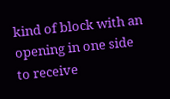kind of block with an opening in one side to receive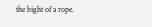the bight of a rope.